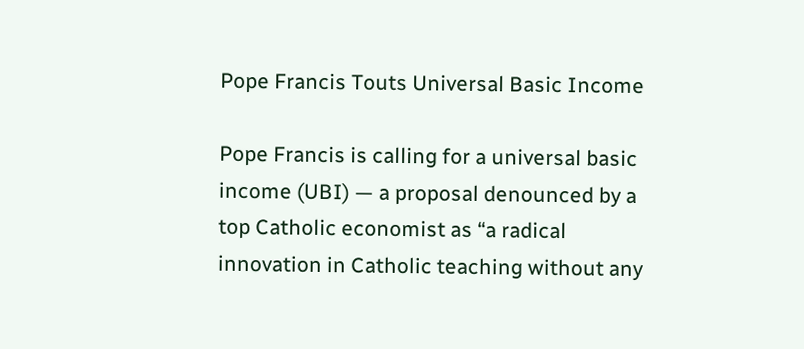Pope Francis Touts Universal Basic Income

Pope Francis is calling for a universal basic income (UBI) — a proposal denounced by a top Catholic economist as “a radical innovation in Catholic teaching without any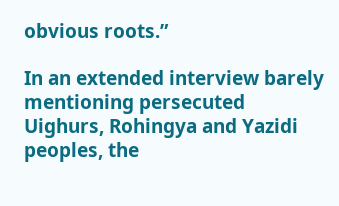obvious roots.”

In an extended interview barely mentioning persecuted Uighurs, Rohingya and Yazidi peoples, the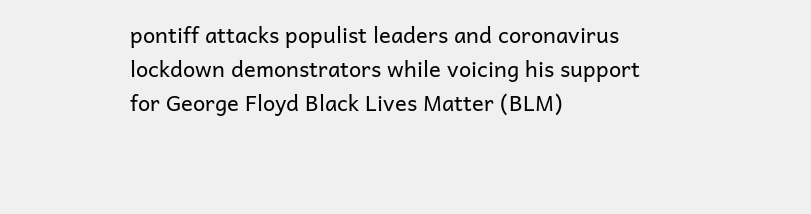pontiff attacks populist leaders and coronavirus lockdown demonstrators while voicing his support for George Floyd Black Lives Matter (BLM)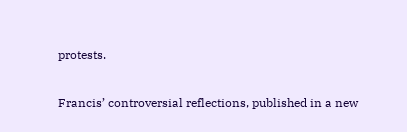protests.

Francis’ controversial reflections, published in a new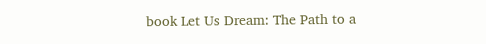book Let Us Dream: The Path to a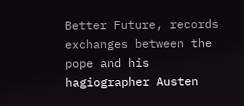Better Future, records exchanges between the pope and his hagiographer Austen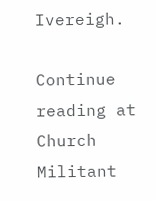Ivereigh.

Continue reading at Church Militant